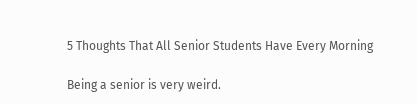5 Thoughts That All Senior Students Have Every Morning

Being a senior is very weird.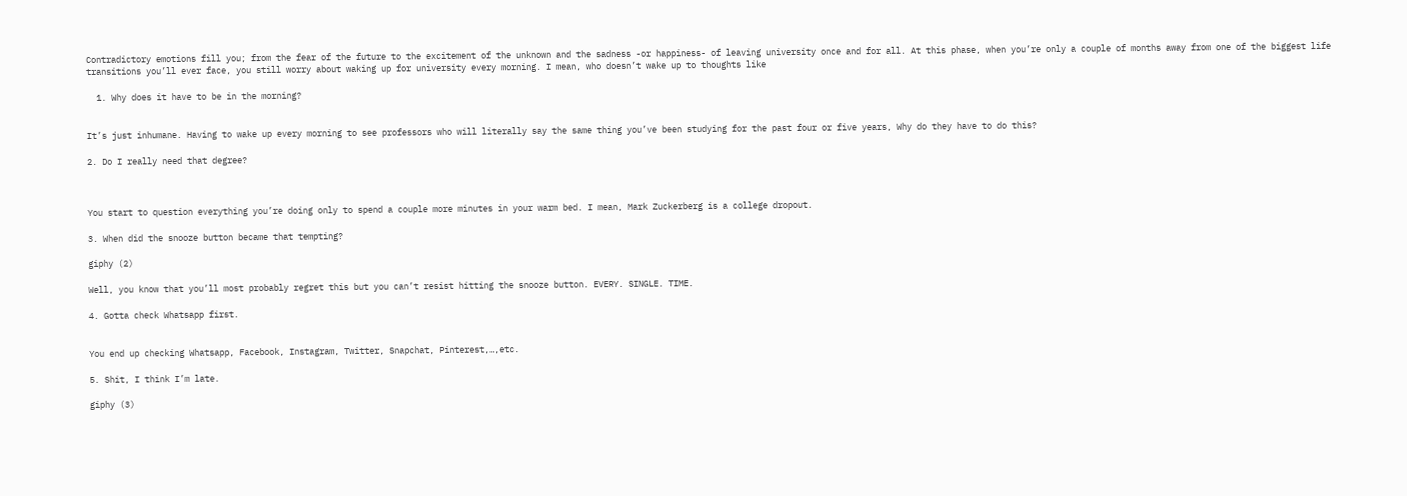Contradictory emotions fill you; from the fear of the future to the excitement of the unknown and the sadness -or happiness- of leaving university once and for all. At this phase, when you’re only a couple of months away from one of the biggest life transitions you’ll ever face, you still worry about waking up for university every morning. I mean, who doesn’t wake up to thoughts like

  1. Why does it have to be in the morning?


It’s just inhumane. Having to wake up every morning to see professors who will literally say the same thing you’ve been studying for the past four or five years, Why do they have to do this?

2. Do I really need that degree?



You start to question everything you’re doing only to spend a couple more minutes in your warm bed. I mean, Mark Zuckerberg is a college dropout.

3. When did the snooze button became that tempting?

giphy (2)

Well, you know that you’ll most probably regret this but you can’t resist hitting the snooze button. EVERY. SINGLE. TIME.

4. Gotta check Whatsapp first.


You end up checking Whatsapp, Facebook, Instagram, Twitter, Snapchat, Pinterest,…,etc.

5. Shit, I think I’m late.

giphy (3)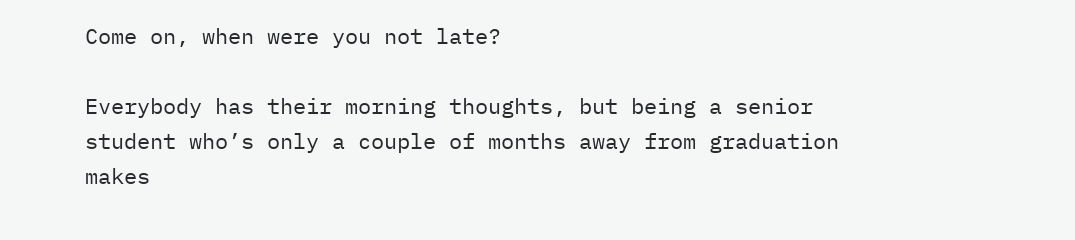Come on, when were you not late?

Everybody has their morning thoughts, but being a senior student who’s only a couple of months away from graduation makes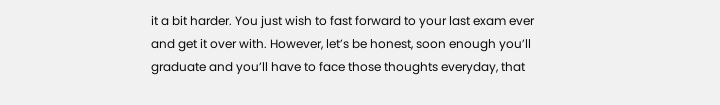it a bit harder. You just wish to fast forward to your last exam ever and get it over with. However, let’s be honest, soon enough you’ll graduate and you’ll have to face those thoughts everyday, that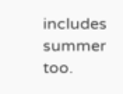includes summer too.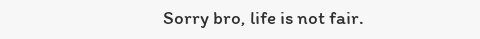Sorry bro, life is not fair.